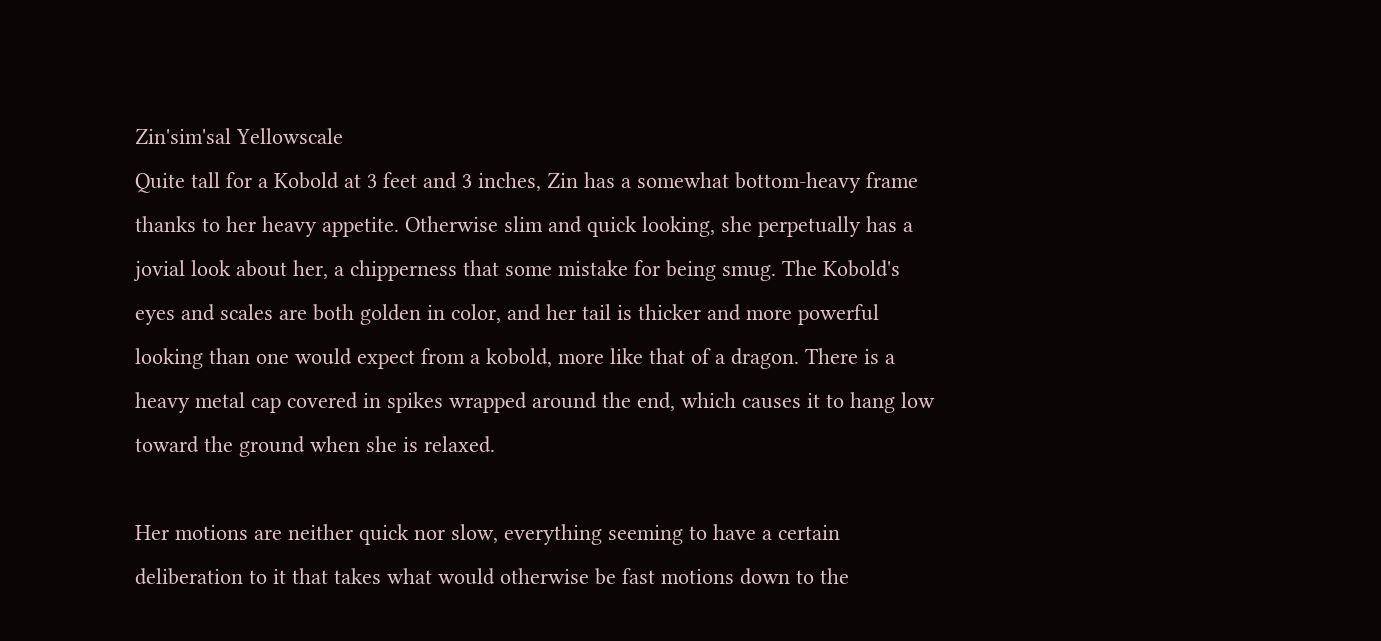Zin'sim'sal Yellowscale
Quite tall for a Kobold at 3 feet and 3 inches, Zin has a somewhat bottom-heavy frame thanks to her heavy appetite. Otherwise slim and quick looking, she perpetually has a jovial look about her, a chipperness that some mistake for being smug. The Kobold's eyes and scales are both golden in color, and her tail is thicker and more powerful looking than one would expect from a kobold, more like that of a dragon. There is a heavy metal cap covered in spikes wrapped around the end, which causes it to hang low toward the ground when she is relaxed.

Her motions are neither quick nor slow, everything seeming to have a certain deliberation to it that takes what would otherwise be fast motions down to the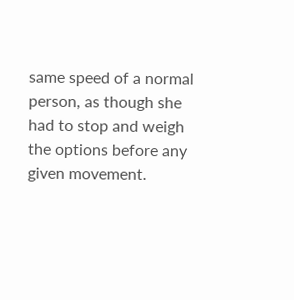same speed of a normal person, as though she had to stop and weigh the options before any given movement.